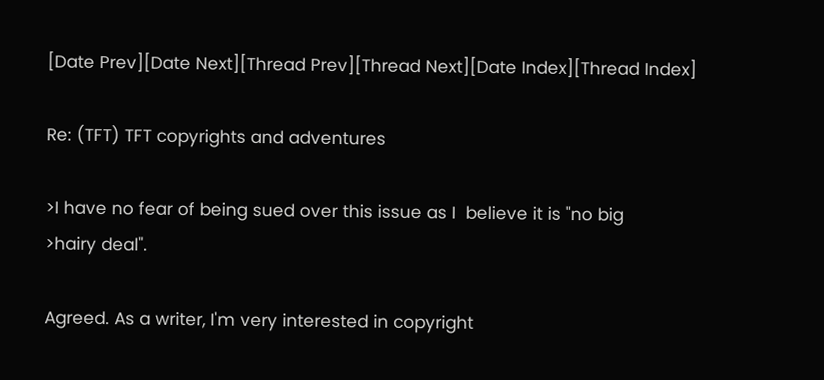[Date Prev][Date Next][Thread Prev][Thread Next][Date Index][Thread Index]

Re: (TFT) TFT copyrights and adventures

>I have no fear of being sued over this issue as I  believe it is "no big
>hairy deal".

Agreed. As a writer, I'm very interested in copyright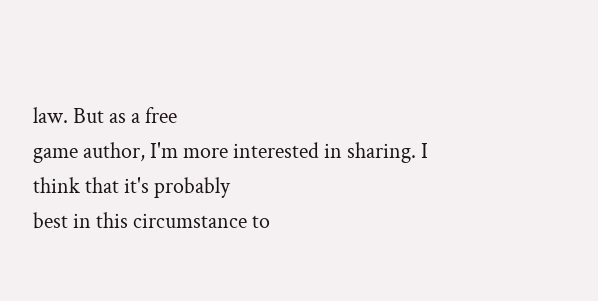law. But as a free
game author, I'm more interested in sharing. I think that it's probably
best in this circumstance to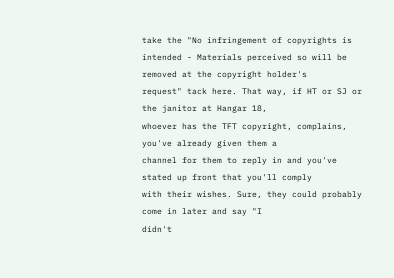take the "No infringement of copyrights is
intended - Materials perceived so will be removed at the copyright holder's
request" tack here. That way, if HT or SJ or the janitor at Hangar 18,
whoever has the TFT copyright, complains, you've already given them a
channel for them to reply in and you've stated up front that you'll comply
with their wishes. Sure, they could probably come in later and say "I
didn't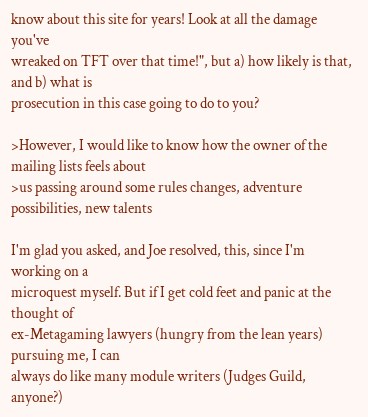know about this site for years! Look at all the damage you've
wreaked on TFT over that time!", but a) how likely is that, and b) what is
prosecution in this case going to do to you?

>However, I would like to know how the owner of the mailing lists feels about
>us passing around some rules changes, adventure possibilities, new talents

I'm glad you asked, and Joe resolved, this, since I'm working on a
microquest myself. But if I get cold feet and panic at the thought of
ex-Metagaming lawyers (hungry from the lean years) pursuing me, I can
always do like many module writers (Judges Guild, anyone?)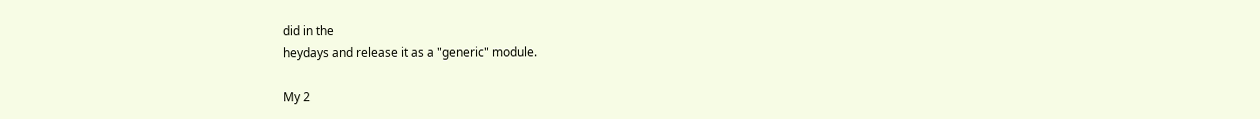did in the
heydays and release it as a "generic" module.

My 2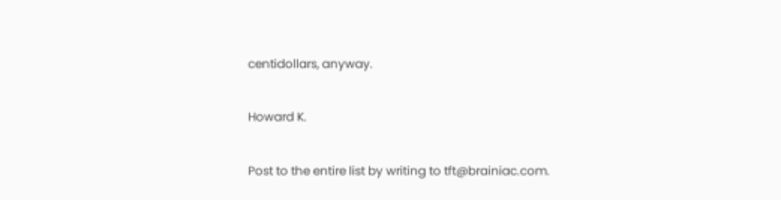centidollars, anyway.

Howard K.

Post to the entire list by writing to tft@brainiac.com.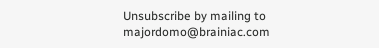Unsubscribe by mailing to majordomo@brainiac.com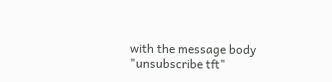with the message body
"unsubscribe tft"